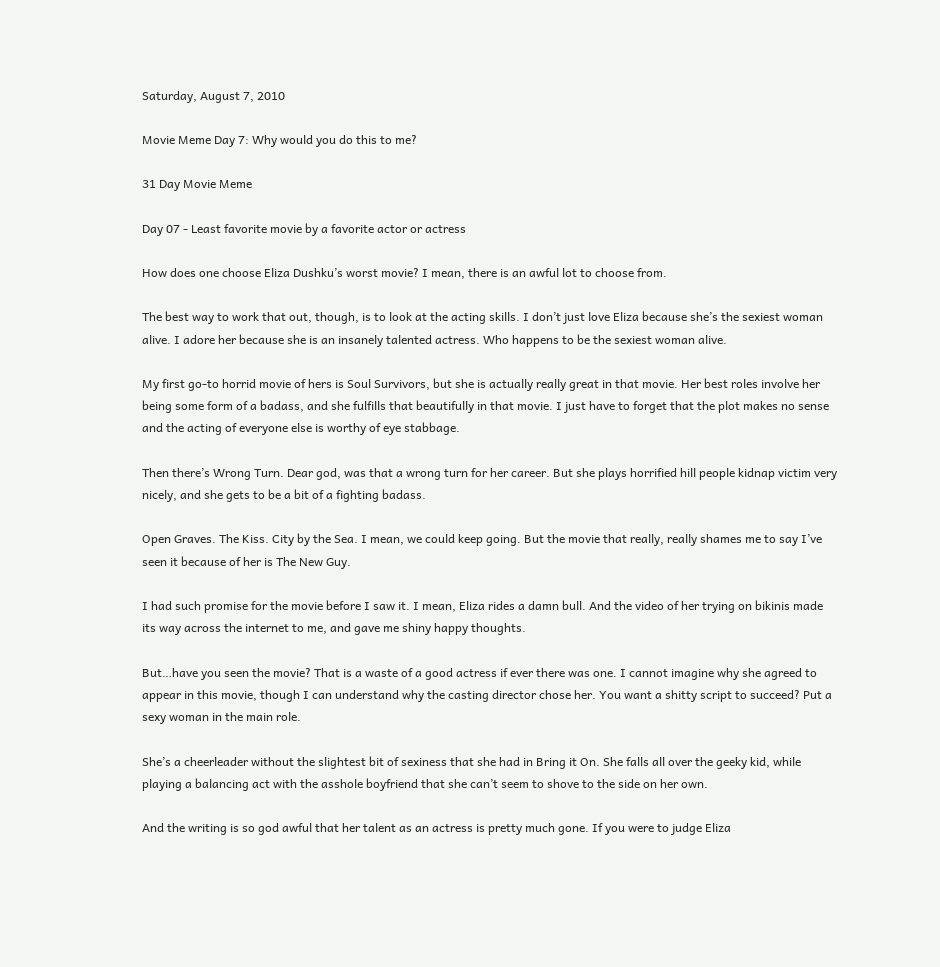Saturday, August 7, 2010

Movie Meme Day 7: Why would you do this to me?

31 Day Movie Meme

Day 07 - Least favorite movie by a favorite actor or actress

How does one choose Eliza Dushku’s worst movie? I mean, there is an awful lot to choose from.

The best way to work that out, though, is to look at the acting skills. I don’t just love Eliza because she’s the sexiest woman alive. I adore her because she is an insanely talented actress. Who happens to be the sexiest woman alive.

My first go-to horrid movie of hers is Soul Survivors, but she is actually really great in that movie. Her best roles involve her being some form of a badass, and she fulfills that beautifully in that movie. I just have to forget that the plot makes no sense and the acting of everyone else is worthy of eye stabbage.

Then there’s Wrong Turn. Dear god, was that a wrong turn for her career. But she plays horrified hill people kidnap victim very nicely, and she gets to be a bit of a fighting badass.

Open Graves. The Kiss. City by the Sea. I mean, we could keep going. But the movie that really, really shames me to say I’ve seen it because of her is The New Guy.

I had such promise for the movie before I saw it. I mean, Eliza rides a damn bull. And the video of her trying on bikinis made its way across the internet to me, and gave me shiny happy thoughts.

But…have you seen the movie? That is a waste of a good actress if ever there was one. I cannot imagine why she agreed to appear in this movie, though I can understand why the casting director chose her. You want a shitty script to succeed? Put a sexy woman in the main role.

She’s a cheerleader without the slightest bit of sexiness that she had in Bring it On. She falls all over the geeky kid, while playing a balancing act with the asshole boyfriend that she can’t seem to shove to the side on her own.

And the writing is so god awful that her talent as an actress is pretty much gone. If you were to judge Eliza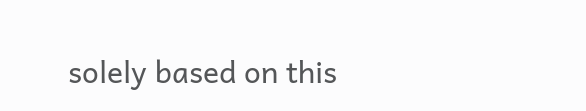solely based on this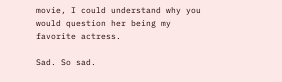movie, I could understand why you would question her being my favorite actress.

Sad. So sad.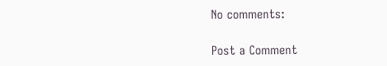No comments:

Post a Comment